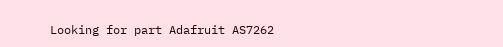Looking for part Adafruit AS7262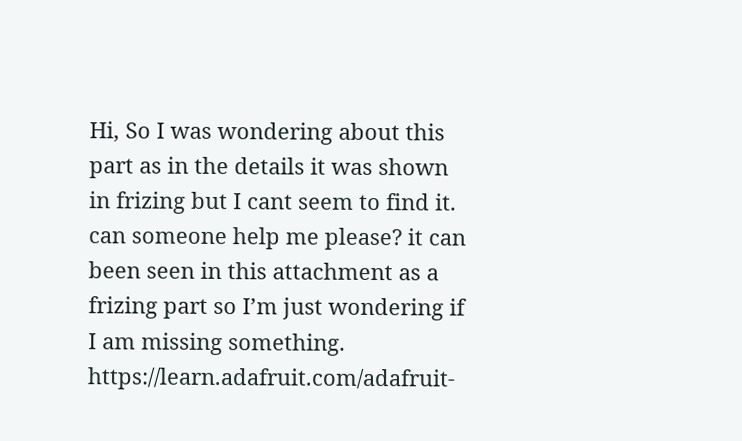Hi, So I was wondering about this part as in the details it was shown in frizing but I cant seem to find it. can someone help me please? it can been seen in this attachment as a frizing part so I’m just wondering if I am missing something. https://learn.adafruit.com/adafruit-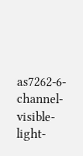as7262-6-channel-visible-light-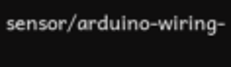sensor/arduino-wiring-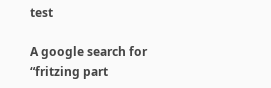test

A google search for “fritzing part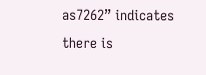as7262” indicates there is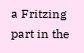a Fritzing part in the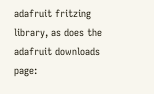adafruit fritzing library, as does the adafruit downloads page: